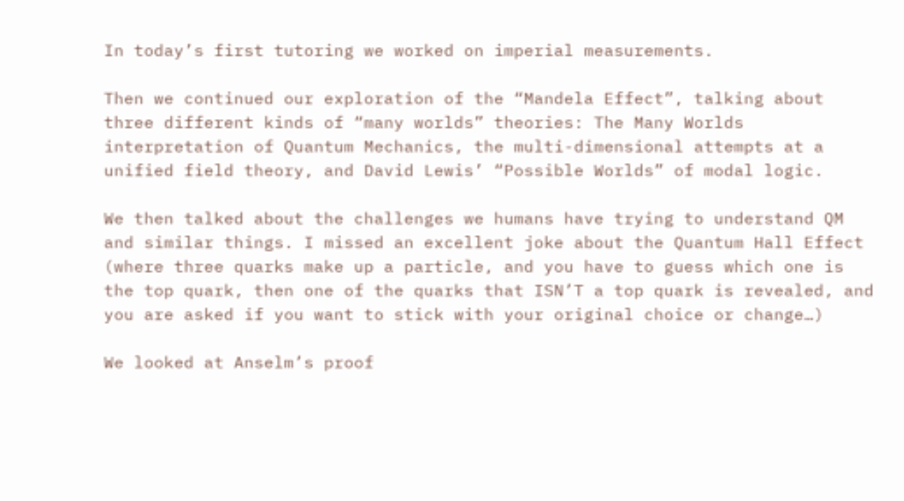In today’s first tutoring we worked on imperial measurements.

Then we continued our exploration of the “Mandela Effect”, talking about three different kinds of “many worlds” theories: The Many Worlds interpretation of Quantum Mechanics, the multi-dimensional attempts at a unified field theory, and David Lewis’ “Possible Worlds” of modal logic.

We then talked about the challenges we humans have trying to understand QM and similar things. I missed an excellent joke about the Quantum Hall Effect (where three quarks make up a particle, and you have to guess which one is the top quark, then one of the quarks that ISN’T a top quark is revealed, and you are asked if you want to stick with your original choice or change…)

We looked at Anselm’s proof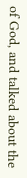of God, and talked about the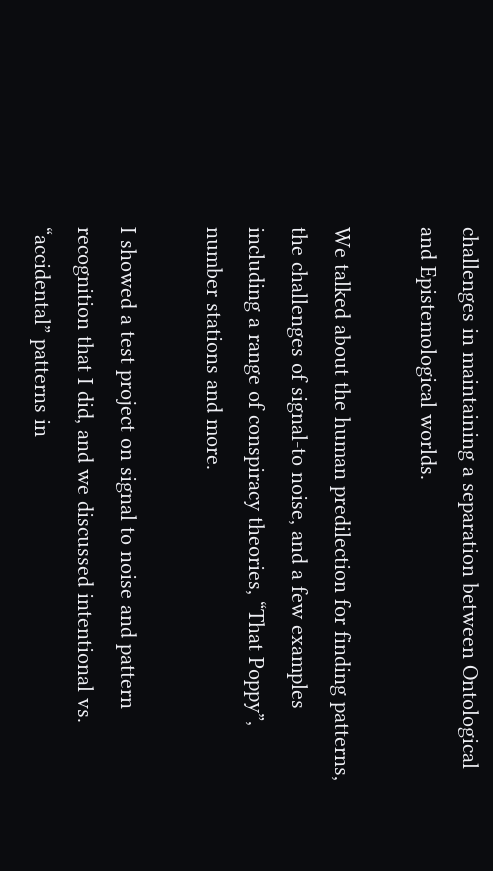challenges in maintaining a separation between Ontological and Epistemological worlds.

We talked about the human predilection for finding patterns, the challenges of signal-to noise, and a few examples including a range of conspiracy theories, “That Poppy”, number stations and more.

I showed a test project on signal to noise and pattern recognition that I did, and we discussed intentional vs. “accidental” patterns in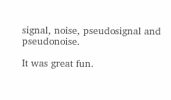signal, noise, pseudosignal and pseudonoise.

It was great fun.